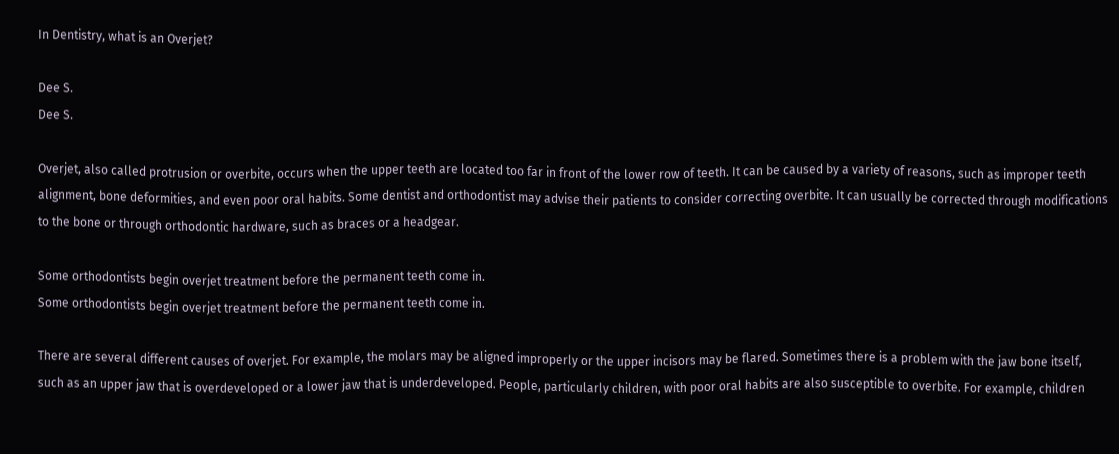In Dentistry, what is an Overjet?

Dee S.
Dee S.

Overjet, also called protrusion or overbite, occurs when the upper teeth are located too far in front of the lower row of teeth. It can be caused by a variety of reasons, such as improper teeth alignment, bone deformities, and even poor oral habits. Some dentist and orthodontist may advise their patients to consider correcting overbite. It can usually be corrected through modifications to the bone or through orthodontic hardware, such as braces or a headgear.

Some orthodontists begin overjet treatment before the permanent teeth come in.
Some orthodontists begin overjet treatment before the permanent teeth come in.

There are several different causes of overjet. For example, the molars may be aligned improperly or the upper incisors may be flared. Sometimes there is a problem with the jaw bone itself, such as an upper jaw that is overdeveloped or a lower jaw that is underdeveloped. People, particularly children, with poor oral habits are also susceptible to overbite. For example, children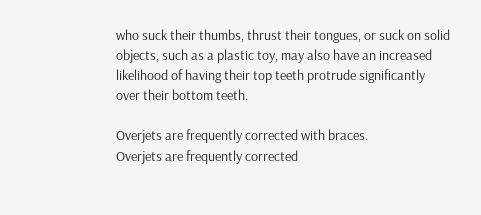who suck their thumbs, thrust their tongues, or suck on solid objects, such as a plastic toy, may also have an increased likelihood of having their top teeth protrude significantly over their bottom teeth.

Overjets are frequently corrected with braces.
Overjets are frequently corrected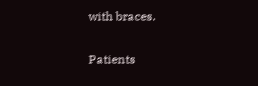with braces.

Patients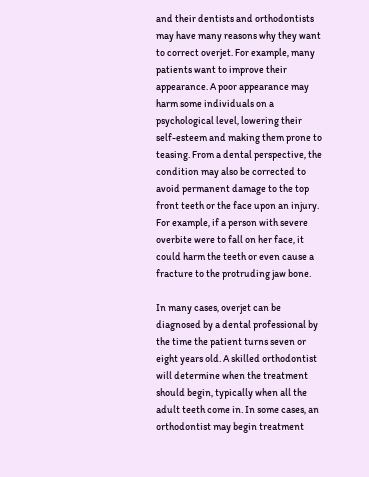and their dentists and orthodontists may have many reasons why they want to correct overjet. For example, many patients want to improve their appearance. A poor appearance may harm some individuals on a psychological level, lowering their self-esteem and making them prone to teasing. From a dental perspective, the condition may also be corrected to avoid permanent damage to the top front teeth or the face upon an injury. For example, if a person with severe overbite were to fall on her face, it could harm the teeth or even cause a fracture to the protruding jaw bone.

In many cases, overjet can be diagnosed by a dental professional by the time the patient turns seven or eight years old. A skilled orthodontist will determine when the treatment should begin, typically when all the adult teeth come in. In some cases, an orthodontist may begin treatment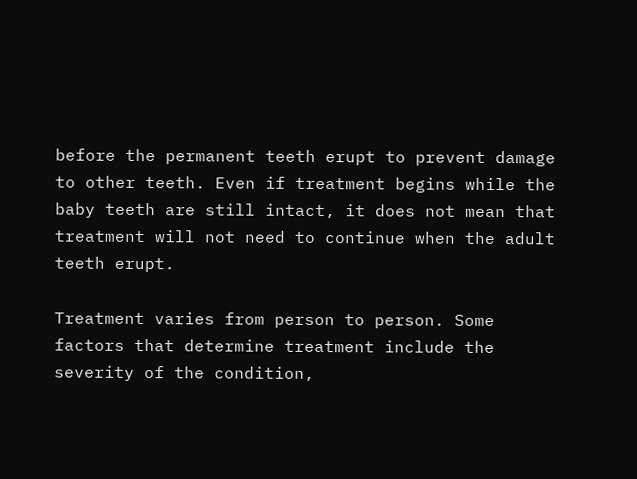before the permanent teeth erupt to prevent damage to other teeth. Even if treatment begins while the baby teeth are still intact, it does not mean that treatment will not need to continue when the adult teeth erupt.

Treatment varies from person to person. Some factors that determine treatment include the severity of the condition,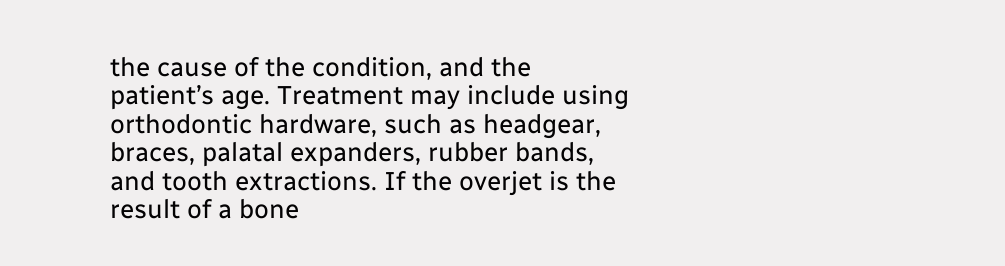the cause of the condition, and the patient’s age. Treatment may include using orthodontic hardware, such as headgear, braces, palatal expanders, rubber bands, and tooth extractions. If the overjet is the result of a bone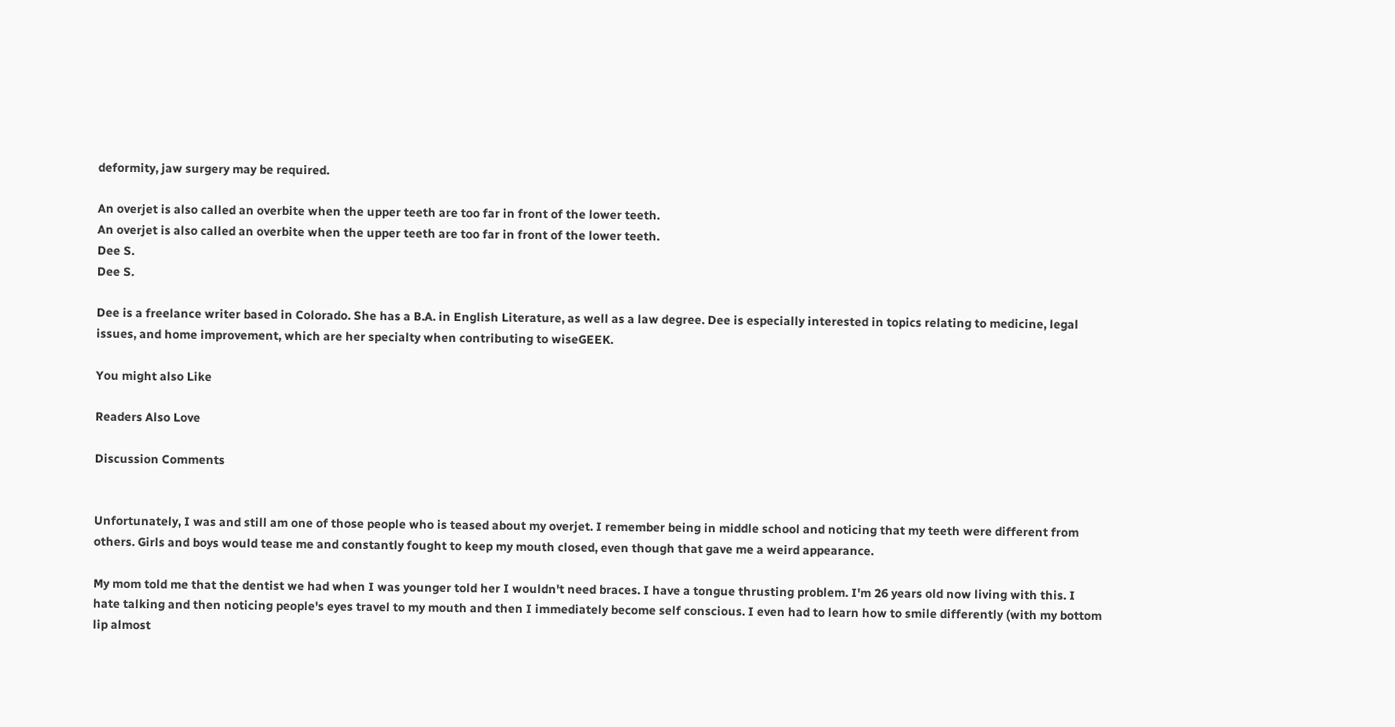deformity, jaw surgery may be required.

An overjet is also called an overbite when the upper teeth are too far in front of the lower teeth.
An overjet is also called an overbite when the upper teeth are too far in front of the lower teeth.
Dee S.
Dee S.

Dee is a freelance writer based in Colorado. She has a B.A. in English Literature, as well as a law degree. Dee is especially interested in topics relating to medicine, legal issues, and home improvement, which are her specialty when contributing to wiseGEEK.

You might also Like

Readers Also Love

Discussion Comments


Unfortunately, I was and still am one of those people who is teased about my overjet. I remember being in middle school and noticing that my teeth were different from others. Girls and boys would tease me and constantly fought to keep my mouth closed, even though that gave me a weird appearance.

My mom told me that the dentist we had when I was younger told her I wouldn't need braces. I have a tongue thrusting problem. I'm 26 years old now living with this. I hate talking and then noticing people's eyes travel to my mouth and then I immediately become self conscious. I even had to learn how to smile differently (with my bottom lip almost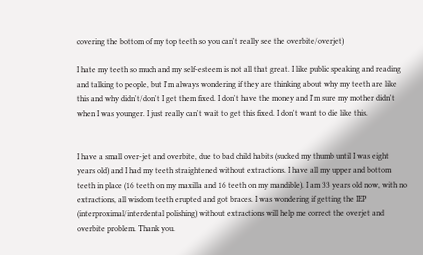covering the bottom of my top teeth so you can't really see the overbite/overjet)

I hate my teeth so much and my self-esteem is not all that great. I like public speaking and reading and talking to people, but I'm always wondering if they are thinking about why my teeth are like this and why didn't/don't I get them fixed. I don't have the money and I'm sure my mother didn't when I was younger. I just really can't wait to get this fixed. I don't want to die like this.


I have a small over-jet and overbite, due to bad child habits (sucked my thumb until I was eight years old) and I had my teeth straightened without extractions. I have all my upper and bottom teeth in place (16 teeth on my maxilla and 16 teeth on my mandible). I am 33 years old now, with no extractions, all wisdom teeth erupted and got braces. I was wondering if getting the IEP (interproximal/interdental polishing) without extractions will help me correct the overjet and overbite problem. Thank you.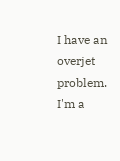I have an overjet problem. I'm a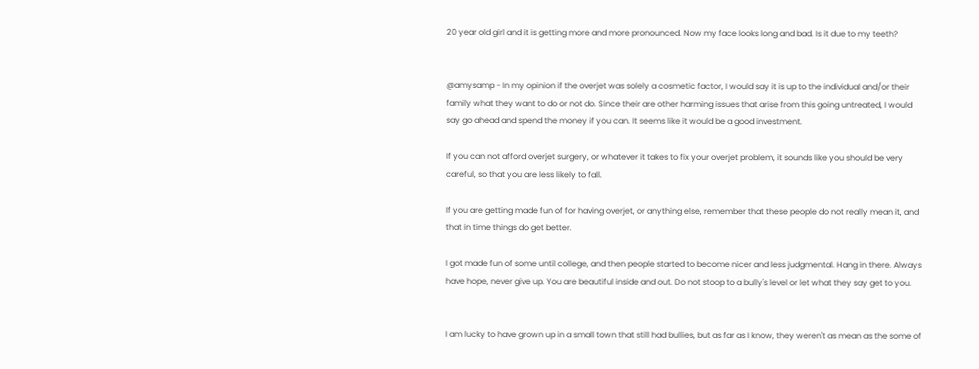20 year old girl and it is getting more and more pronounced. Now my face looks long and bad. Is it due to my teeth?


@amysamp - In my opinion if the overjet was solely a cosmetic factor, I would say it is up to the individual and/or their family what they want to do or not do. Since their are other harming issues that arise from this going untreated, I would say go ahead and spend the money if you can. It seems like it would be a good investment.

If you can not afford overjet surgery, or whatever it takes to fix your overjet problem, it sounds like you should be very careful, so that you are less likely to fall.

If you are getting made fun of for having overjet, or anything else, remember that these people do not really mean it, and that in time things do get better.

I got made fun of some until college, and then people started to become nicer and less judgmental. Hang in there. Always have hope, never give up. You are beautiful inside and out. Do not stoop to a bully's level or let what they say get to you.


I am lucky to have grown up in a small town that still had bullies, but as far as I know, they weren't as mean as the some of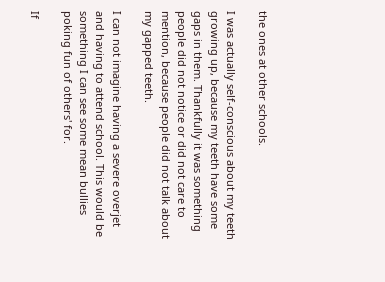the ones at other schools.

I was actually self-conscious about my teeth growing up, because my teeth have some gaps in them. Thankfully it was something people did not notice or did not care to mention, because people did not talk about my gapped teeth.

I can not imagine having a severe overjet and having to attend school. This would be something I can see some mean bullies poking fun of others' for.

If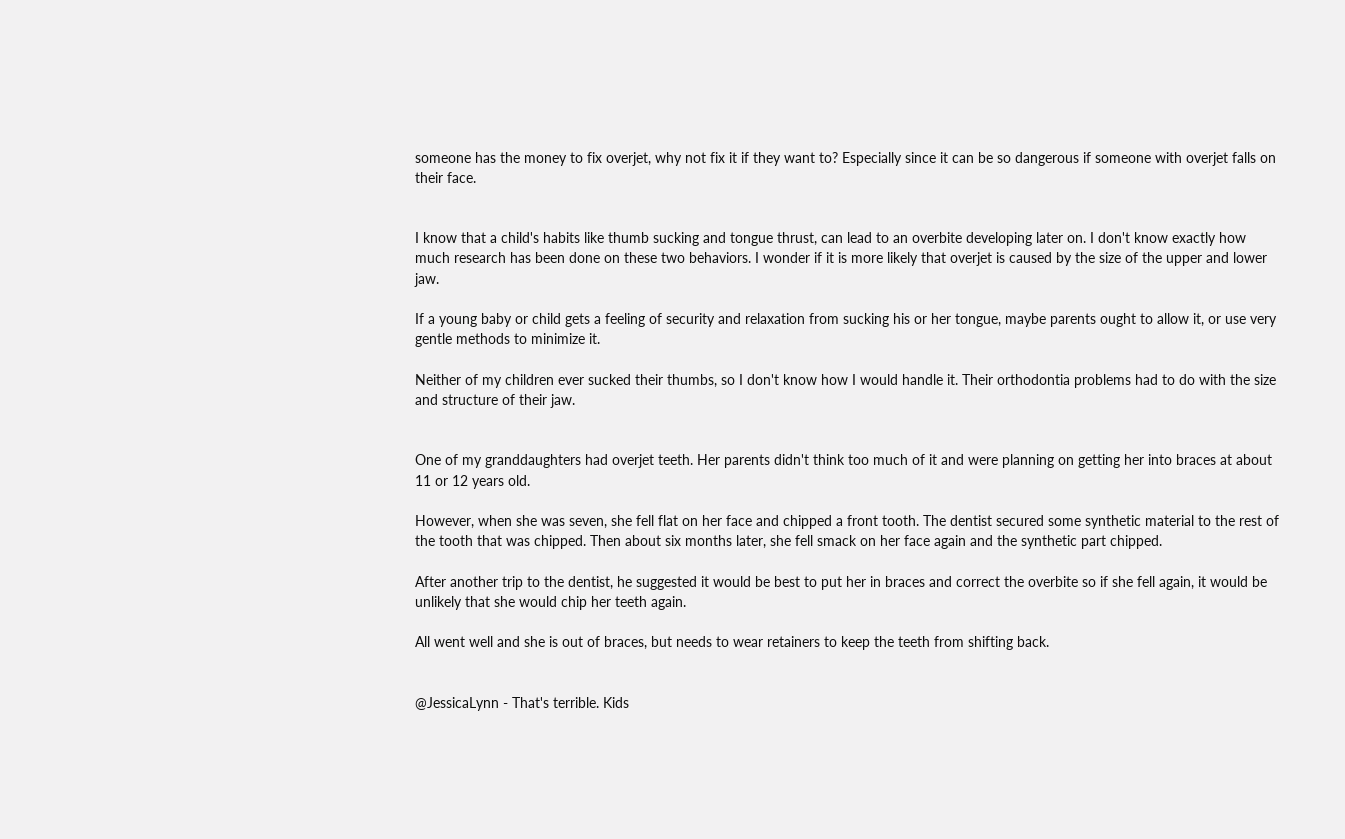someone has the money to fix overjet, why not fix it if they want to? Especially since it can be so dangerous if someone with overjet falls on their face.


I know that a child's habits like thumb sucking and tongue thrust, can lead to an overbite developing later on. I don't know exactly how much research has been done on these two behaviors. I wonder if it is more likely that overjet is caused by the size of the upper and lower jaw.

If a young baby or child gets a feeling of security and relaxation from sucking his or her tongue, maybe parents ought to allow it, or use very gentle methods to minimize it.

Neither of my children ever sucked their thumbs, so I don't know how I would handle it. Their orthodontia problems had to do with the size and structure of their jaw.


One of my granddaughters had overjet teeth. Her parents didn't think too much of it and were planning on getting her into braces at about 11 or 12 years old.

However, when she was seven, she fell flat on her face and chipped a front tooth. The dentist secured some synthetic material to the rest of the tooth that was chipped. Then about six months later, she fell smack on her face again and the synthetic part chipped.

After another trip to the dentist, he suggested it would be best to put her in braces and correct the overbite so if she fell again, it would be unlikely that she would chip her teeth again.

All went well and she is out of braces, but needs to wear retainers to keep the teeth from shifting back.


@JessicaLynn - That's terrible. Kids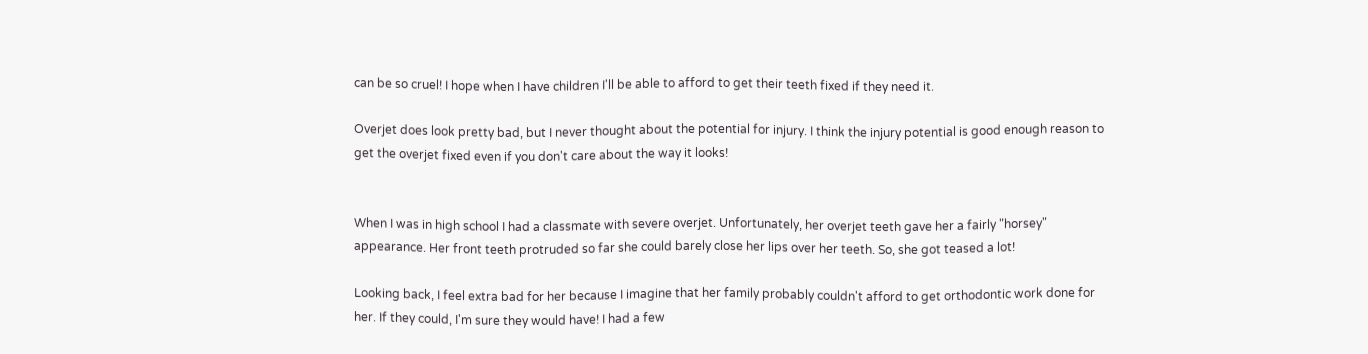can be so cruel! I hope when I have children I'll be able to afford to get their teeth fixed if they need it.

Overjet does look pretty bad, but I never thought about the potential for injury. I think the injury potential is good enough reason to get the overjet fixed even if you don't care about the way it looks!


When I was in high school I had a classmate with severe overjet. Unfortunately, her overjet teeth gave her a fairly "horsey" appearance. Her front teeth protruded so far she could barely close her lips over her teeth. So, she got teased a lot!

Looking back, I feel extra bad for her because I imagine that her family probably couldn't afford to get orthodontic work done for her. If they could, I'm sure they would have! I had a few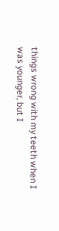things wrong with my teeth when I was younger, but I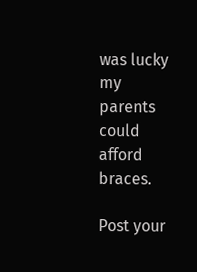was lucky my parents could afford braces.

Post your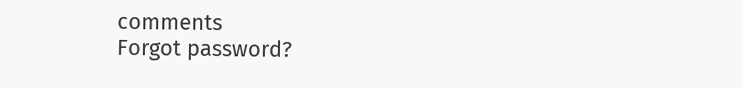comments
Forgot password?